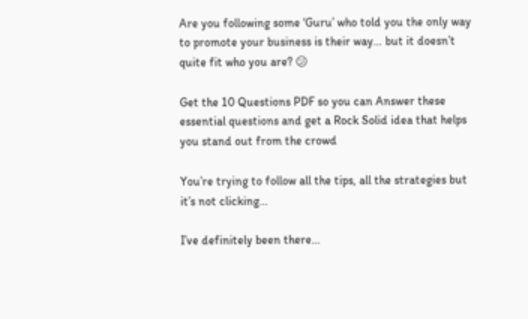Are you following some ‘Guru’ who told you the only way to promote your business is their way… but it doesn’t quite fit who you are? 😕

Get the 10 Questions PDF so you can Answer these essential questions and get a Rock Solid idea that helps you stand out from the crowd

You’re trying to follow all the tips, all the strategies but it’s not clicking…

I’ve definitely been there…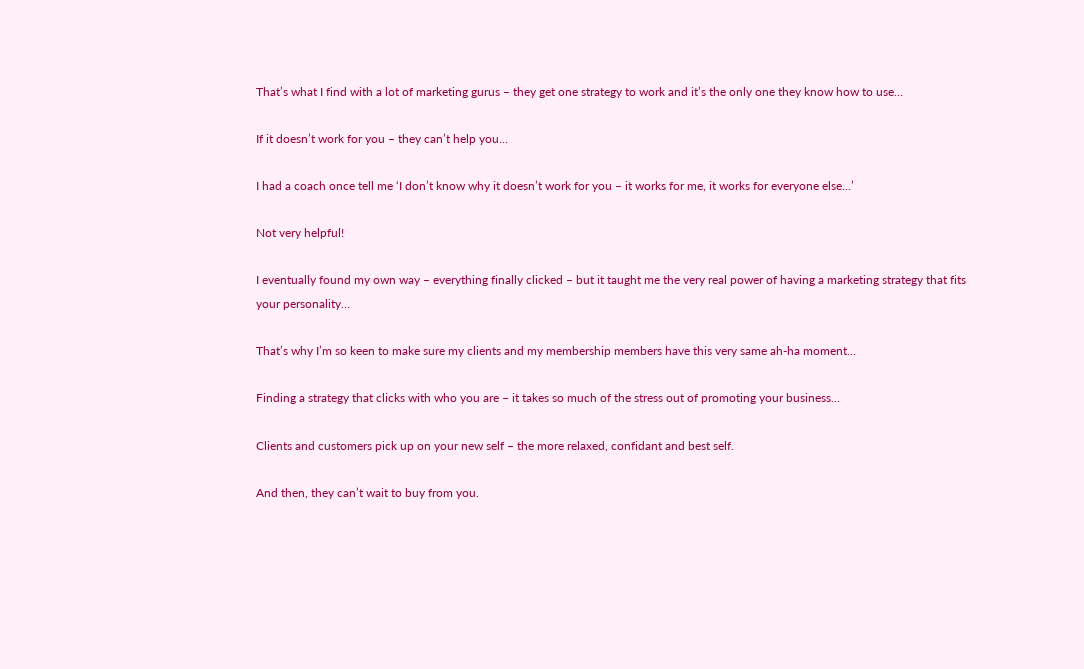That’s what I find with a lot of marketing gurus – they get one strategy to work and it’s the only one they know how to use…

If it doesn’t work for you – they can’t help you…

I had a coach once tell me ‘I don’t know why it doesn’t work for you – it works for me, it works for everyone else…’

Not very helpful!

I eventually found my own way – everything finally clicked – but it taught me the very real power of having a marketing strategy that fits your personality…

That’s why I’m so keen to make sure my clients and my membership members have this very same ah-ha moment…

Finding a strategy that clicks with who you are – it takes so much of the stress out of promoting your business…

Clients and customers pick up on your new self – the more relaxed, confidant and best self.

And then, they can’t wait to buy from you.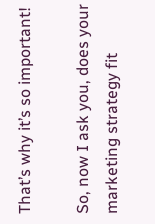That’s why it’s so important!

So, now I ask you, does your marketing strategy fit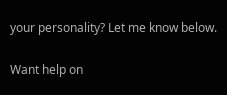your personality? Let me know below.

Want help on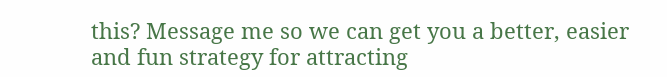this? Message me so we can get you a better, easier and fun strategy for attracting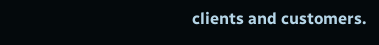clients and customers.